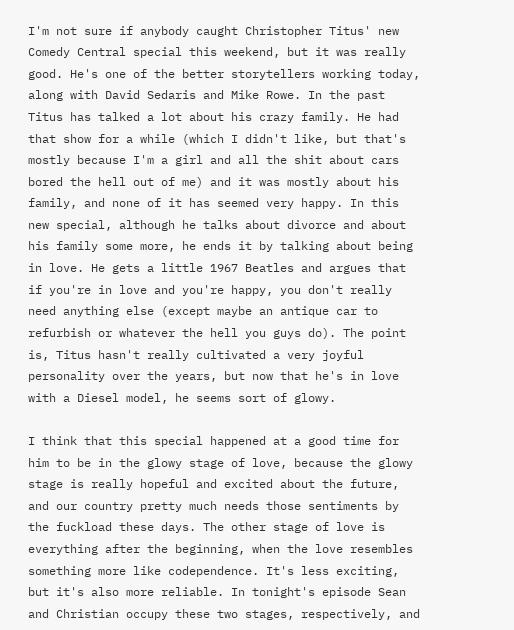I'm not sure if anybody caught Christopher Titus' new Comedy Central special this weekend, but it was really good. He's one of the better storytellers working today, along with David Sedaris and Mike Rowe. In the past Titus has talked a lot about his crazy family. He had that show for a while (which I didn't like, but that's mostly because I'm a girl and all the shit about cars bored the hell out of me) and it was mostly about his family, and none of it has seemed very happy. In this new special, although he talks about divorce and about his family some more, he ends it by talking about being in love. He gets a little 1967 Beatles and argues that if you're in love and you're happy, you don't really need anything else (except maybe an antique car to refurbish or whatever the hell you guys do). The point is, Titus hasn't really cultivated a very joyful personality over the years, but now that he's in love with a Diesel model, he seems sort of glowy.

I think that this special happened at a good time for him to be in the glowy stage of love, because the glowy stage is really hopeful and excited about the future, and our country pretty much needs those sentiments by the fuckload these days. The other stage of love is everything after the beginning, when the love resembles something more like codependence. It's less exciting, but it's also more reliable. In tonight's episode Sean and Christian occupy these two stages, respectively, and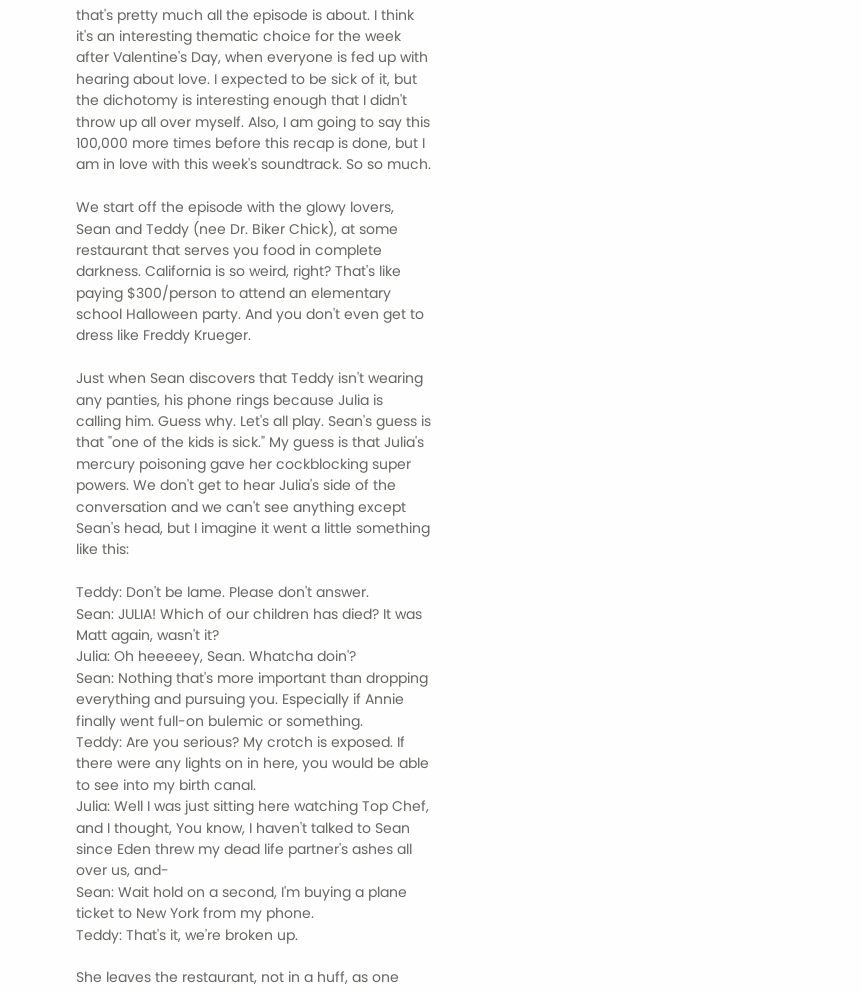that's pretty much all the episode is about. I think it's an interesting thematic choice for the week after Valentine's Day, when everyone is fed up with hearing about love. I expected to be sick of it, but the dichotomy is interesting enough that I didn't throw up all over myself. Also, I am going to say this 100,000 more times before this recap is done, but I am in love with this week's soundtrack. So so much.

We start off the episode with the glowy lovers, Sean and Teddy (nee Dr. Biker Chick), at some restaurant that serves you food in complete darkness. California is so weird, right? That's like paying $300/person to attend an elementary school Halloween party. And you don't even get to dress like Freddy Krueger.

Just when Sean discovers that Teddy isn't wearing any panties, his phone rings because Julia is calling him. Guess why. Let's all play. Sean's guess is that "one of the kids is sick." My guess is that Julia's mercury poisoning gave her cockblocking super powers. We don't get to hear Julia's side of the conversation and we can't see anything except Sean's head, but I imagine it went a little something like this:

Teddy: Don't be lame. Please don't answer.
Sean: JULIA! Which of our children has died? It was Matt again, wasn't it?
Julia: Oh heeeeey, Sean. Whatcha doin'?
Sean: Nothing that's more important than dropping everything and pursuing you. Especially if Annie finally went full-on bulemic or something.
Teddy: Are you serious? My crotch is exposed. If there were any lights on in here, you would be able to see into my birth canal.
Julia: Well I was just sitting here watching Top Chef, and I thought, You know, I haven't talked to Sean since Eden threw my dead life partner's ashes all over us, and-
Sean: Wait hold on a second, I'm buying a plane ticket to New York from my phone.
Teddy: That's it, we're broken up.

She leaves the restaurant, not in a huff, as one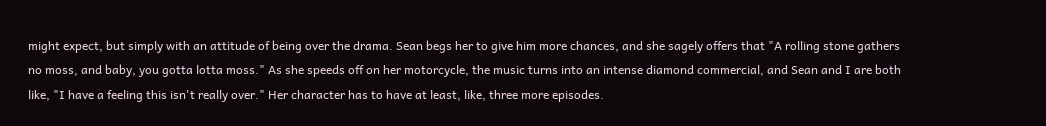might expect, but simply with an attitude of being over the drama. Sean begs her to give him more chances, and she sagely offers that "A rolling stone gathers no moss, and baby, you gotta lotta moss." As she speeds off on her motorcycle, the music turns into an intense diamond commercial, and Sean and I are both like, "I have a feeling this isn't really over." Her character has to have at least, like, three more episodes.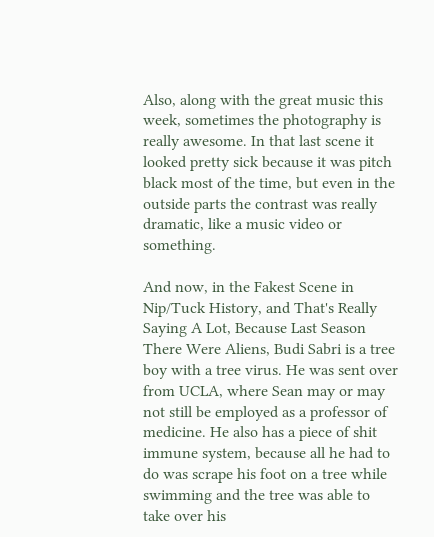Also, along with the great music this week, sometimes the photography is really awesome. In that last scene it looked pretty sick because it was pitch black most of the time, but even in the outside parts the contrast was really dramatic, like a music video or something.

And now, in the Fakest Scene in Nip/Tuck History, and That's Really Saying A Lot, Because Last Season There Were Aliens, Budi Sabri is a tree boy with a tree virus. He was sent over from UCLA, where Sean may or may not still be employed as a professor of medicine. He also has a piece of shit immune system, because all he had to do was scrape his foot on a tree while swimming and the tree was able to take over his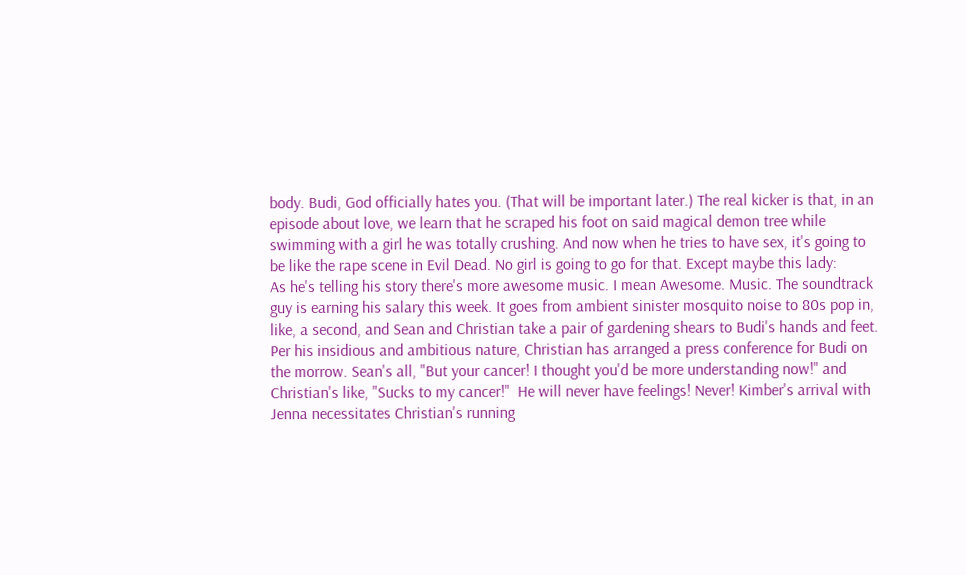body. Budi, God officially hates you. (That will be important later.) The real kicker is that, in an episode about love, we learn that he scraped his foot on said magical demon tree while swimming with a girl he was totally crushing. And now when he tries to have sex, it's going to be like the rape scene in Evil Dead. No girl is going to go for that. Except maybe this lady:
As he's telling his story there's more awesome music. I mean Awesome. Music. The soundtrack guy is earning his salary this week. It goes from ambient sinister mosquito noise to 80s pop in, like, a second, and Sean and Christian take a pair of gardening shears to Budi's hands and feet. Per his insidious and ambitious nature, Christian has arranged a press conference for Budi on the morrow. Sean's all, "But your cancer! I thought you'd be more understanding now!" and Christian's like, "Sucks to my cancer!"  He will never have feelings! Never! Kimber's arrival with Jenna necessitates Christian's running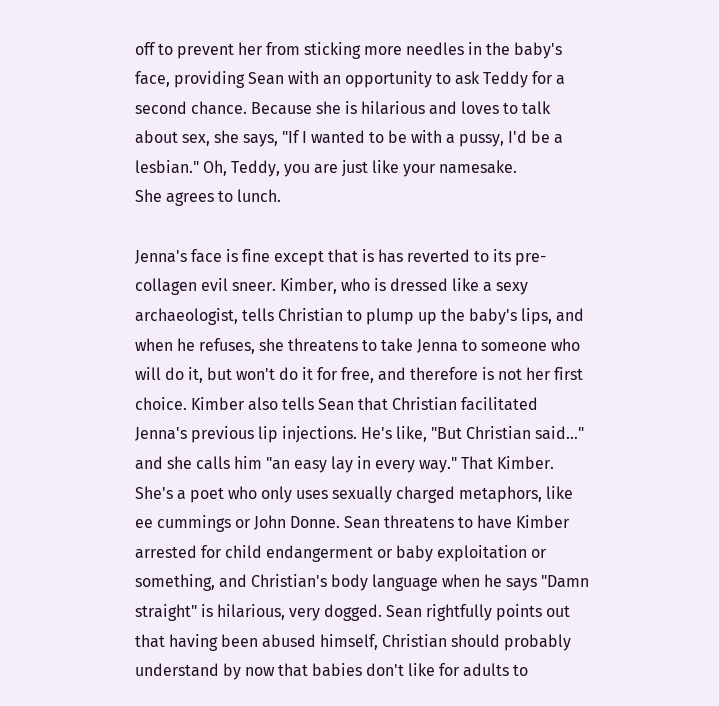off to prevent her from sticking more needles in the baby's face, providing Sean with an opportunity to ask Teddy for a second chance. Because she is hilarious and loves to talk about sex, she says, "If I wanted to be with a pussy, I'd be a lesbian." Oh, Teddy, you are just like your namesake.
She agrees to lunch.

Jenna's face is fine except that is has reverted to its pre-collagen evil sneer. Kimber, who is dressed like a sexy archaeologist, tells Christian to plump up the baby's lips, and when he refuses, she threatens to take Jenna to someone who will do it, but won't do it for free, and therefore is not her first choice. Kimber also tells Sean that Christian facilitated Jenna's previous lip injections. He's like, "But Christian said…" and she calls him "an easy lay in every way." That Kimber. She's a poet who only uses sexually charged metaphors, like ee cummings or John Donne. Sean threatens to have Kimber arrested for child endangerment or baby exploitation or something, and Christian's body language when he says "Damn straight" is hilarious, very dogged. Sean rightfully points out that having been abused himself, Christian should probably understand by now that babies don't like for adults to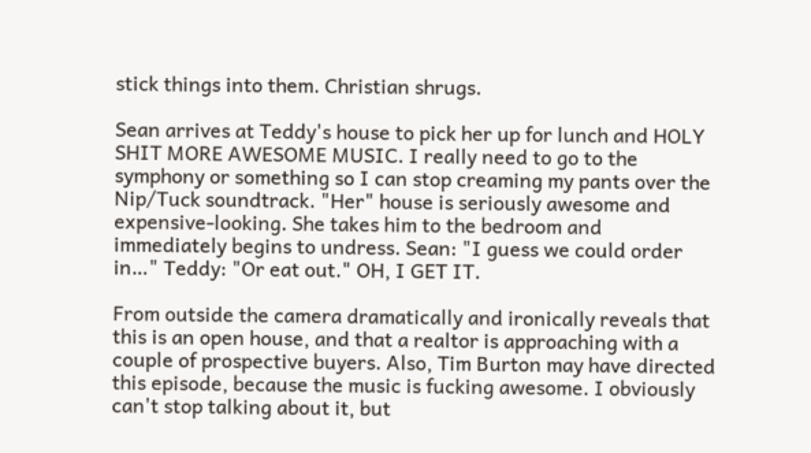stick things into them. Christian shrugs.

Sean arrives at Teddy's house to pick her up for lunch and HOLY SHIT MORE AWESOME MUSIC. I really need to go to the symphony or something so I can stop creaming my pants over the Nip/Tuck soundtrack. "Her" house is seriously awesome and expensive-looking. She takes him to the bedroom and immediately begins to undress. Sean: "I guess we could order in…" Teddy: "Or eat out." OH, I GET IT.

From outside the camera dramatically and ironically reveals that this is an open house, and that a realtor is approaching with a couple of prospective buyers. Also, Tim Burton may have directed this episode, because the music is fucking awesome. I obviously can't stop talking about it, but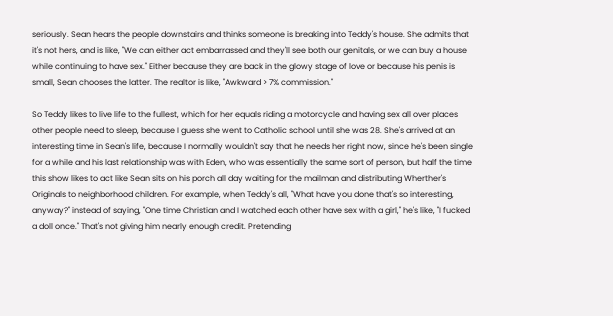seriously. Sean hears the people downstairs and thinks someone is breaking into Teddy's house. She admits that it's not hers, and is like, "We can either act embarrassed and they'll see both our genitals, or we can buy a house while continuing to have sex." Either because they are back in the glowy stage of love or because his penis is small, Sean chooses the latter. The realtor is like, "Awkward > 7% commission."

So Teddy likes to live life to the fullest, which for her equals riding a motorcycle and having sex all over places other people need to sleep, because I guess she went to Catholic school until she was 28. She's arrived at an interesting time in Sean's life, because I normally wouldn't say that he needs her right now, since he's been single for a while and his last relationship was with Eden, who was essentially the same sort of person, but half the time this show likes to act like Sean sits on his porch all day waiting for the mailman and distributing Wherther's Originals to neighborhood children. For example, when Teddy's all, "What have you done that's so interesting, anyway?" instead of saying, "One time Christian and I watched each other have sex with a girl," he's like, "I fucked a doll once." That's not giving him nearly enough credit. Pretending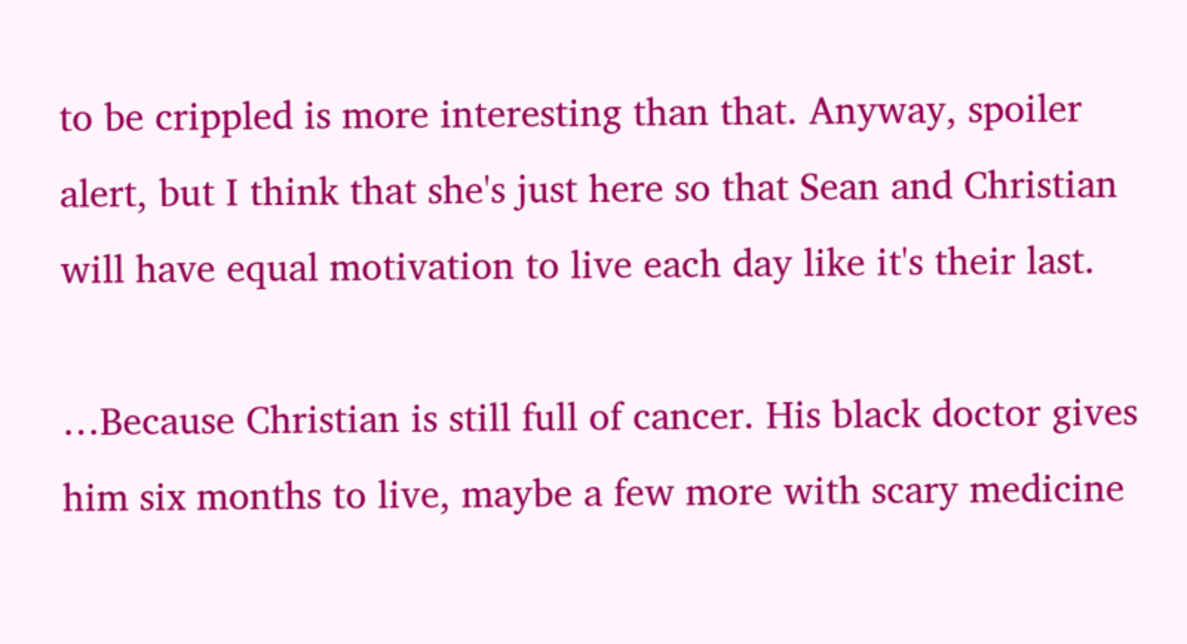to be crippled is more interesting than that. Anyway, spoiler alert, but I think that she's just here so that Sean and Christian will have equal motivation to live each day like it's their last.

…Because Christian is still full of cancer. His black doctor gives him six months to live, maybe a few more with scary medicine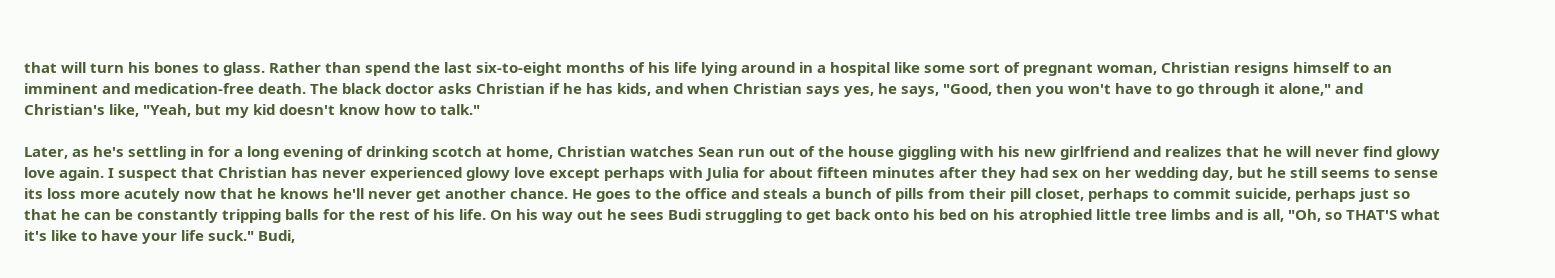that will turn his bones to glass. Rather than spend the last six-to-eight months of his life lying around in a hospital like some sort of pregnant woman, Christian resigns himself to an imminent and medication-free death. The black doctor asks Christian if he has kids, and when Christian says yes, he says, "Good, then you won't have to go through it alone," and Christian's like, "Yeah, but my kid doesn't know how to talk."

Later, as he's settling in for a long evening of drinking scotch at home, Christian watches Sean run out of the house giggling with his new girlfriend and realizes that he will never find glowy love again. I suspect that Christian has never experienced glowy love except perhaps with Julia for about fifteen minutes after they had sex on her wedding day, but he still seems to sense its loss more acutely now that he knows he'll never get another chance. He goes to the office and steals a bunch of pills from their pill closet, perhaps to commit suicide, perhaps just so that he can be constantly tripping balls for the rest of his life. On his way out he sees Budi struggling to get back onto his bed on his atrophied little tree limbs and is all, "Oh, so THAT'S what it's like to have your life suck." Budi,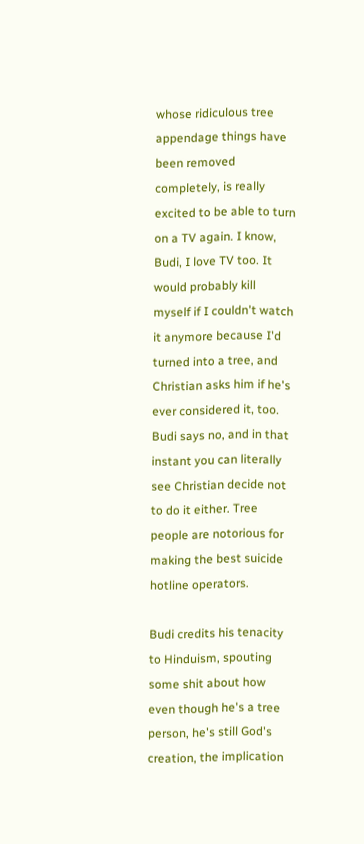whose ridiculous tree appendage things have been removed completely, is really excited to be able to turn on a TV again. I know, Budi, I love TV too. It would probably kill myself if I couldn't watch it anymore because I'd turned into a tree, and Christian asks him if he's ever considered it, too. Budi says no, and in that instant you can literally see Christian decide not to do it either. Tree people are notorious for making the best suicide hotline operators.

Budi credits his tenacity to Hinduism, spouting some shit about how even though he's a tree person, he's still God's creation, the implication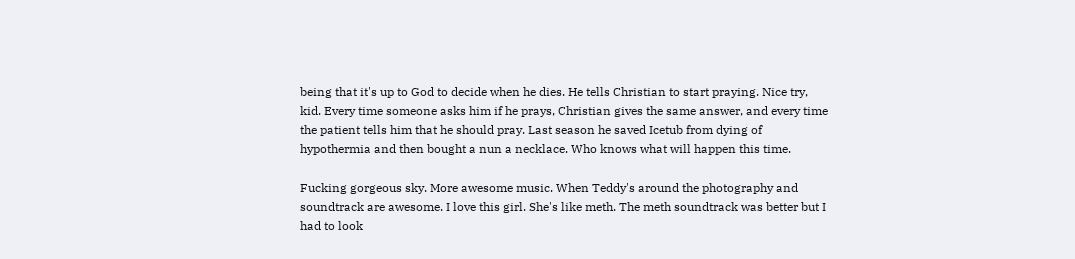being that it's up to God to decide when he dies. He tells Christian to start praying. Nice try, kid. Every time someone asks him if he prays, Christian gives the same answer, and every time the patient tells him that he should pray. Last season he saved Icetub from dying of hypothermia and then bought a nun a necklace. Who knows what will happen this time.

Fucking gorgeous sky. More awesome music. When Teddy's around the photography and soundtrack are awesome. I love this girl. She's like meth. The meth soundtrack was better but I had to look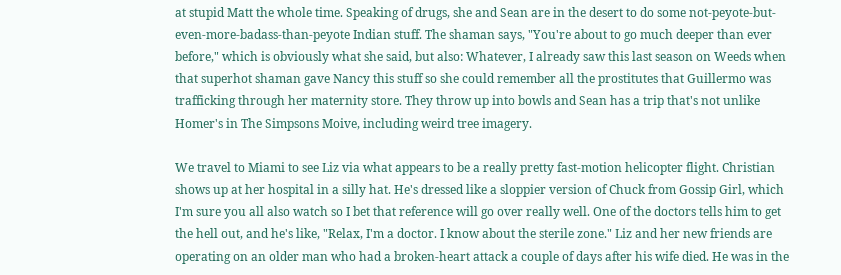at stupid Matt the whole time. Speaking of drugs, she and Sean are in the desert to do some not-peyote-but-even-more-badass-than-peyote Indian stuff. The shaman says, "You're about to go much deeper than ever before," which is obviously what she said, but also: Whatever, I already saw this last season on Weeds when that superhot shaman gave Nancy this stuff so she could remember all the prostitutes that Guillermo was trafficking through her maternity store. They throw up into bowls and Sean has a trip that's not unlike Homer's in The Simpsons Moive, including weird tree imagery.

We travel to Miami to see Liz via what appears to be a really pretty fast-motion helicopter flight. Christian shows up at her hospital in a silly hat. He's dressed like a sloppier version of Chuck from Gossip Girl, which I'm sure you all also watch so I bet that reference will go over really well. One of the doctors tells him to get the hell out, and he's like, "Relax, I'm a doctor. I know about the sterile zone." Liz and her new friends are operating on an older man who had a broken-heart attack a couple of days after his wife died. He was in the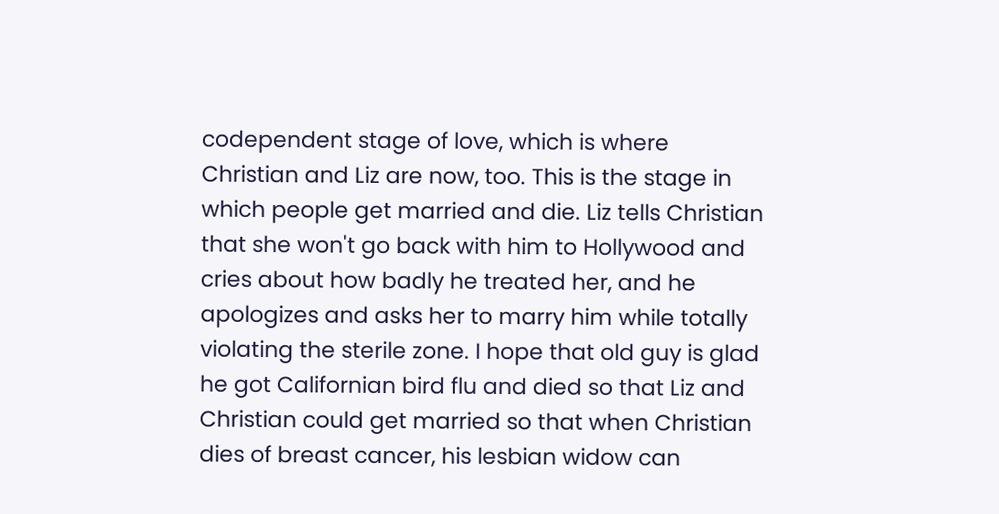codependent stage of love, which is where Christian and Liz are now, too. This is the stage in which people get married and die. Liz tells Christian that she won't go back with him to Hollywood and cries about how badly he treated her, and he apologizes and asks her to marry him while totally violating the sterile zone. I hope that old guy is glad he got Californian bird flu and died so that Liz and Christian could get married so that when Christian dies of breast cancer, his lesbian widow can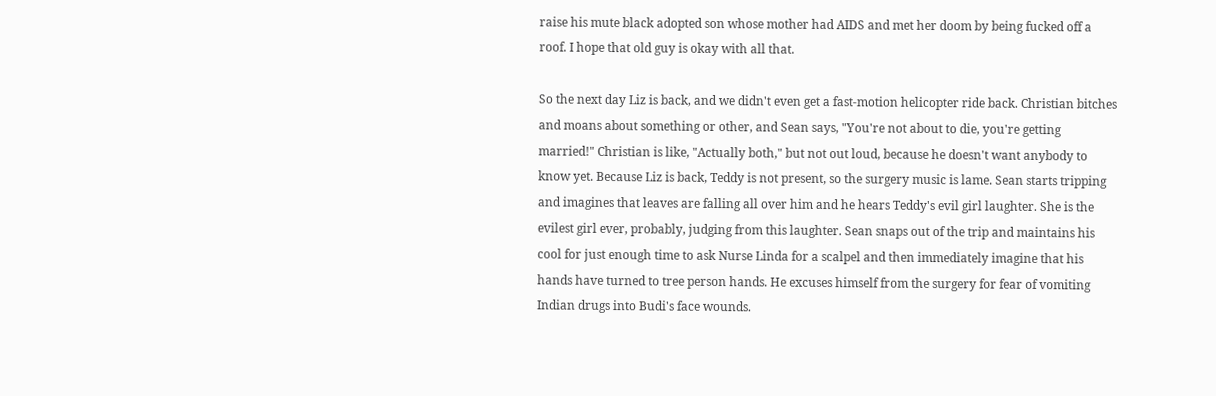raise his mute black adopted son whose mother had AIDS and met her doom by being fucked off a roof. I hope that old guy is okay with all that.

So the next day Liz is back, and we didn't even get a fast-motion helicopter ride back. Christian bitches and moans about something or other, and Sean says, "You're not about to die, you're getting married!" Christian is like, "Actually both," but not out loud, because he doesn't want anybody to know yet. Because Liz is back, Teddy is not present, so the surgery music is lame. Sean starts tripping and imagines that leaves are falling all over him and he hears Teddy's evil girl laughter. She is the evilest girl ever, probably, judging from this laughter. Sean snaps out of the trip and maintains his cool for just enough time to ask Nurse Linda for a scalpel and then immediately imagine that his hands have turned to tree person hands. He excuses himself from the surgery for fear of vomiting Indian drugs into Budi's face wounds.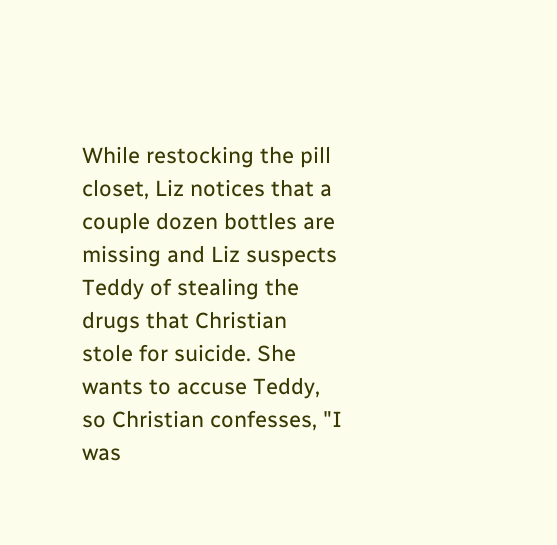While restocking the pill closet, Liz notices that a couple dozen bottles are missing and Liz suspects Teddy of stealing the drugs that Christian stole for suicide. She wants to accuse Teddy, so Christian confesses, "I was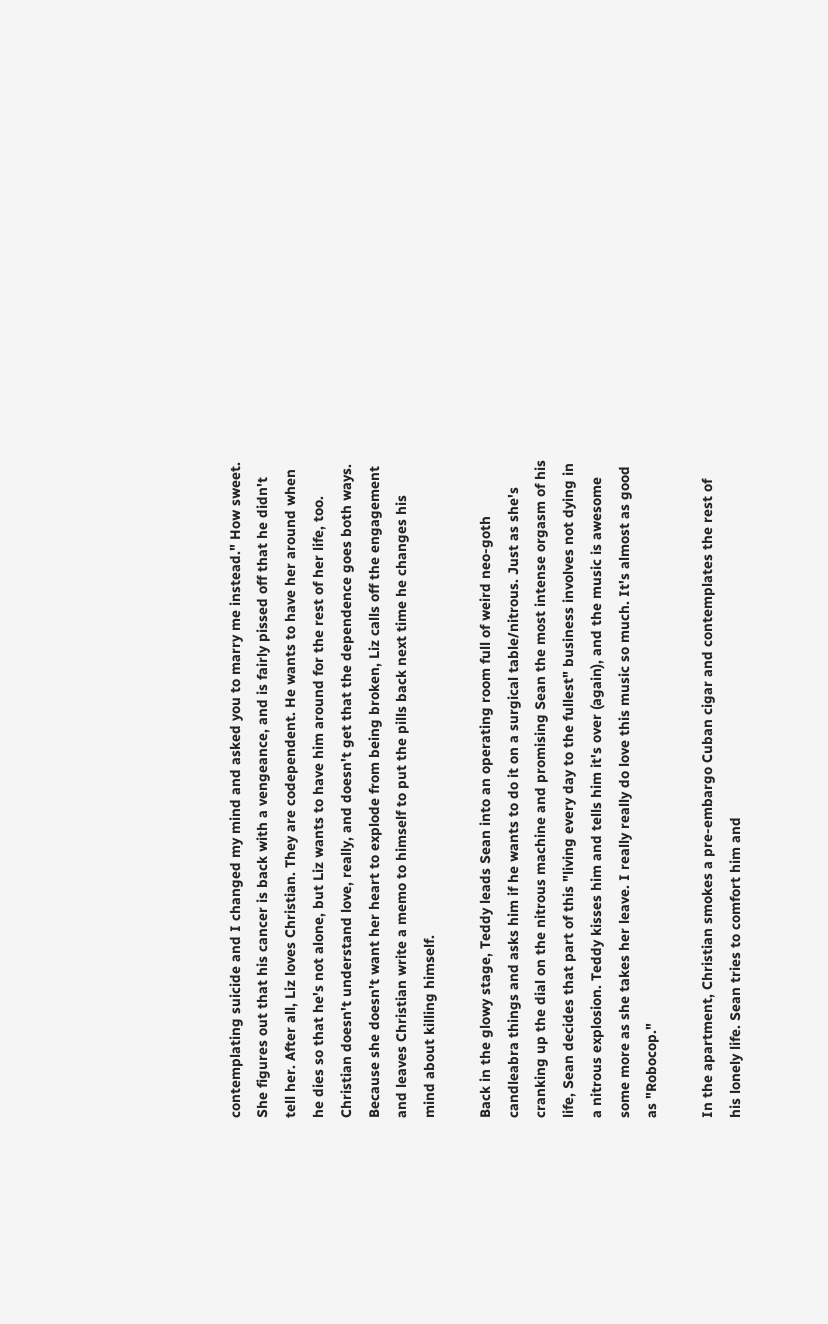contemplating suicide and I changed my mind and asked you to marry me instead." How sweet. She figures out that his cancer is back with a vengeance, and is fairly pissed off that he didn't tell her. After all, Liz loves Christian. They are codependent. He wants to have her around when he dies so that he's not alone, but Liz wants to have him around for the rest of her life, too. Christian doesn't understand love, really, and doesn't get that the dependence goes both ways. Because she doesn't want her heart to explode from being broken, Liz calls off the engagement and leaves Christian write a memo to himself to put the pills back next time he changes his mind about killing himself.

Back in the glowy stage, Teddy leads Sean into an operating room full of weird neo-goth candleabra things and asks him if he wants to do it on a surgical table/nitrous. Just as she's cranking up the dial on the nitrous machine and promising Sean the most intense orgasm of his life, Sean decides that part of this "living every day to the fullest" business involves not dying in a nitrous explosion. Teddy kisses him and tells him it's over (again), and the music is awesome some more as she takes her leave. I really really do love this music so much. It's almost as good as "Robocop."

In the apartment, Christian smokes a pre-embargo Cuban cigar and contemplates the rest of his lonely life. Sean tries to comfort him and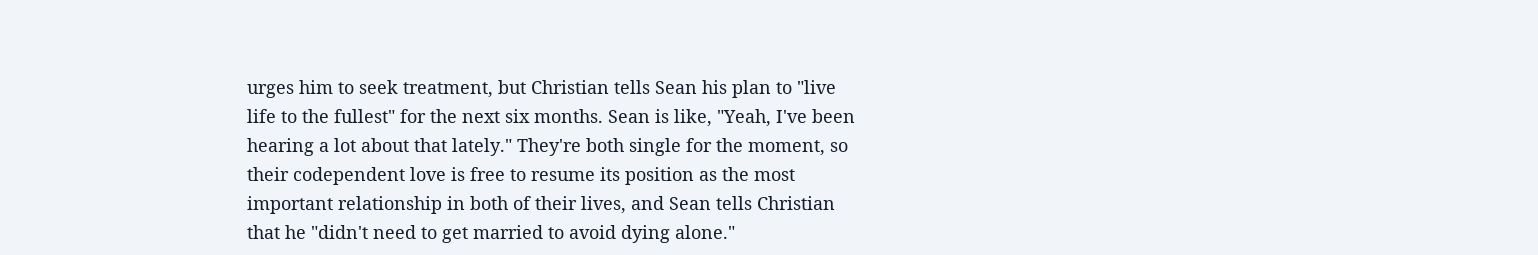urges him to seek treatment, but Christian tells Sean his plan to "live life to the fullest" for the next six months. Sean is like, "Yeah, I've been hearing a lot about that lately." They're both single for the moment, so their codependent love is free to resume its position as the most important relationship in both of their lives, and Sean tells Christian that he "didn't need to get married to avoid dying alone."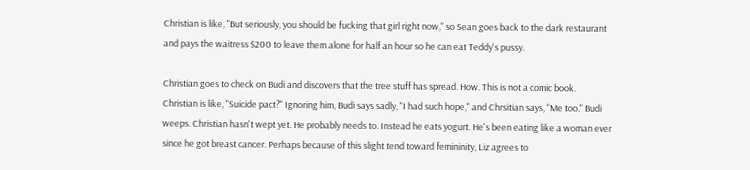Christian is like, "But seriously, you should be fucking that girl right now," so Sean goes back to the dark restaurant and pays the waitress $200 to leave them alone for half an hour so he can eat Teddy's pussy.

Christian goes to check on Budi and discovers that the tree stuff has spread. How. This is not a comic book. Christian is like, "Suicide pact?" Ignoring him, Budi says sadly, "I had such hope," and Chrsitian says, "Me too." Budi weeps. Christian hasn't wept yet. He probably needs to. Instead he eats yogurt. He's been eating like a woman ever since he got breast cancer. Perhaps because of this slight tend toward femininity, Liz agrees to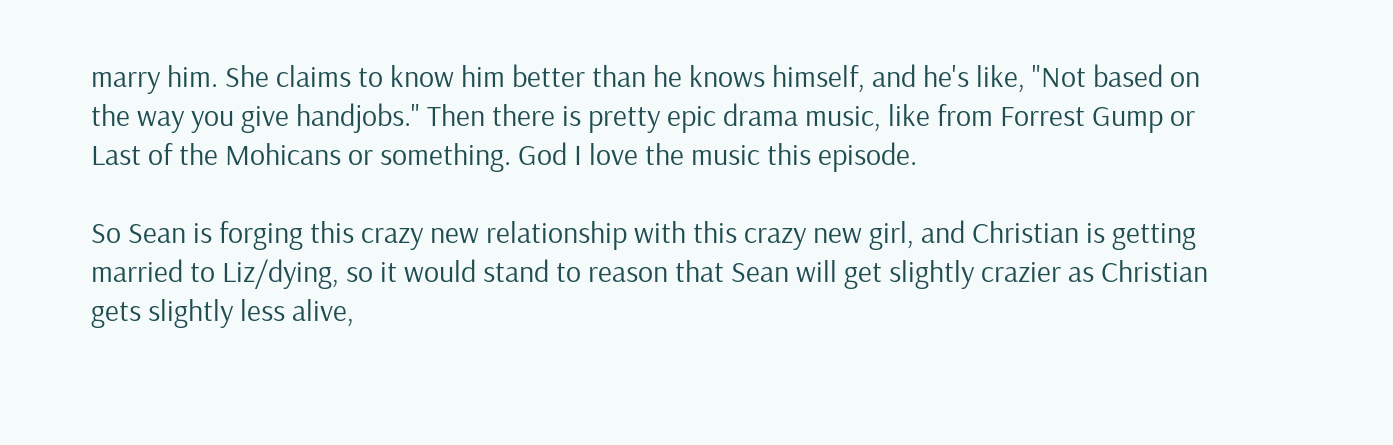marry him. She claims to know him better than he knows himself, and he's like, "Not based on the way you give handjobs." Then there is pretty epic drama music, like from Forrest Gump or Last of the Mohicans or something. God I love the music this episode.

So Sean is forging this crazy new relationship with this crazy new girl, and Christian is getting married to Liz/dying, so it would stand to reason that Sean will get slightly crazier as Christian gets slightly less alive,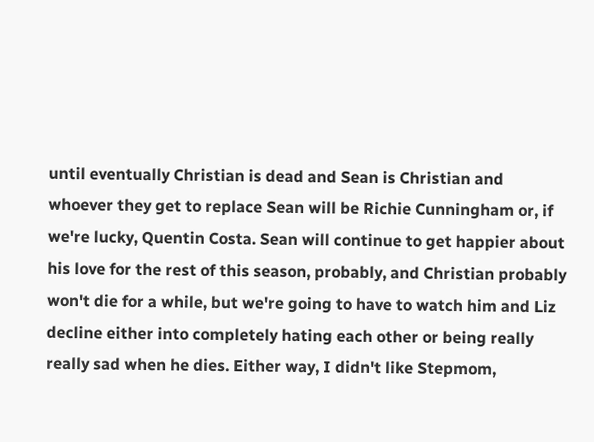until eventually Christian is dead and Sean is Christian and whoever they get to replace Sean will be Richie Cunningham or, if we're lucky, Quentin Costa. Sean will continue to get happier about his love for the rest of this season, probably, and Christian probably won't die for a while, but we're going to have to watch him and Liz decline either into completely hating each other or being really really sad when he dies. Either way, I didn't like Stepmom,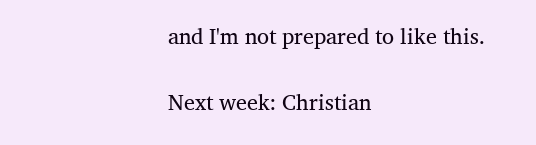and I'm not prepared to like this.

Next week: Christian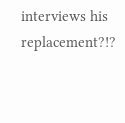interviews his replacement?!?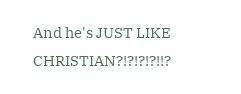And he's JUST LIKE CHRISTIAN?!?!?!?!!?